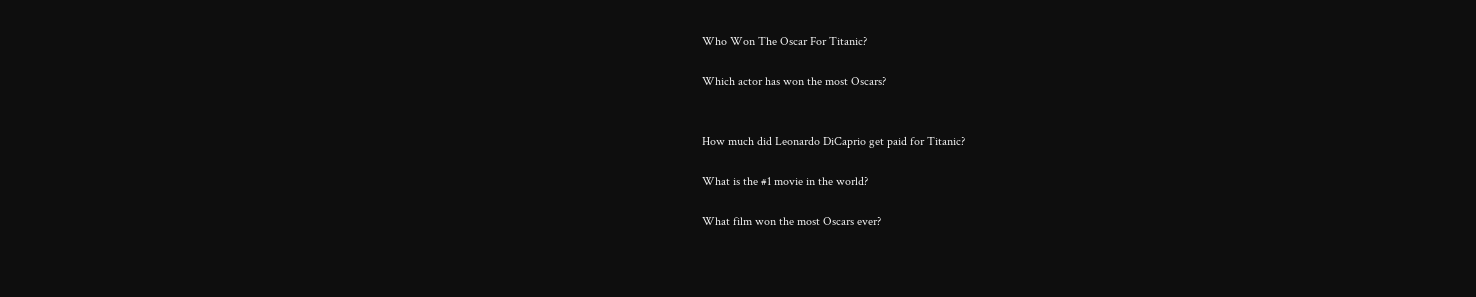Who Won The Oscar For Titanic?

Which actor has won the most Oscars?


How much did Leonardo DiCaprio get paid for Titanic?

What is the #1 movie in the world?

What film won the most Oscars ever?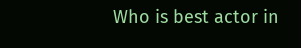Who is best actor in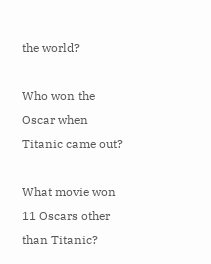the world?

Who won the Oscar when Titanic came out?

What movie won 11 Oscars other than Titanic?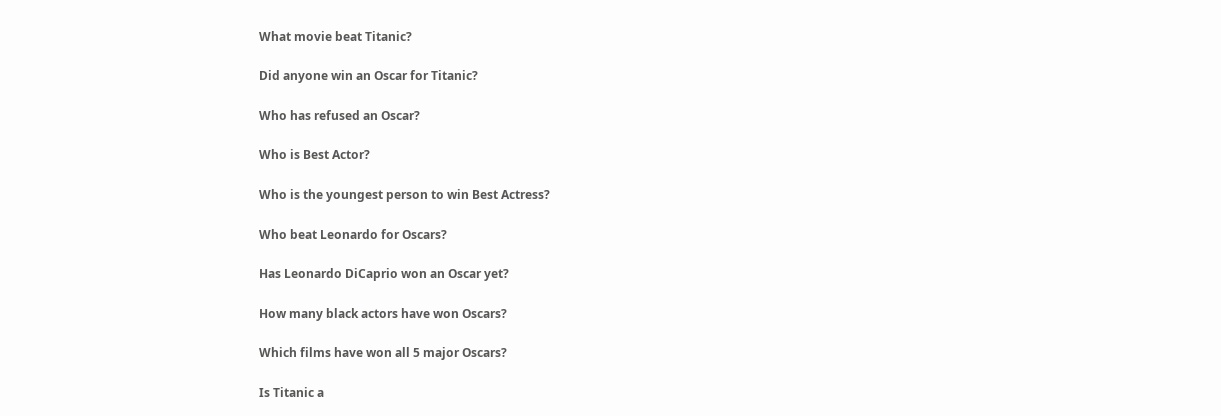What movie beat Titanic?

Did anyone win an Oscar for Titanic?

Who has refused an Oscar?

Who is Best Actor?

Who is the youngest person to win Best Actress?

Who beat Leonardo for Oscars?

Has Leonardo DiCaprio won an Oscar yet?

How many black actors have won Oscars?

Which films have won all 5 major Oscars?

Is Titanic a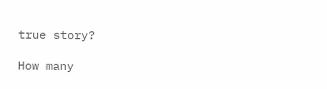true story?

How many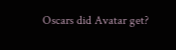Oscars did Avatar get?